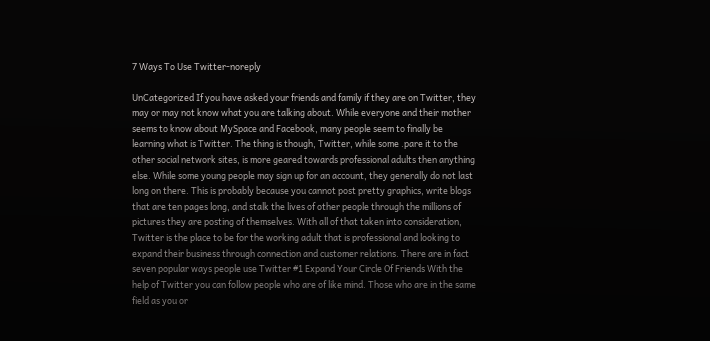7 Ways To Use Twitter-noreply

UnCategorized If you have asked your friends and family if they are on Twitter, they may or may not know what you are talking about. While everyone and their mother seems to know about MySpace and Facebook, many people seem to finally be learning what is Twitter. The thing is though, Twitter, while some .pare it to the other social network sites, is more geared towards professional adults then anything else. While some young people may sign up for an account, they generally do not last long on there. This is probably because you cannot post pretty graphics, write blogs that are ten pages long, and stalk the lives of other people through the millions of pictures they are posting of themselves. With all of that taken into consideration, Twitter is the place to be for the working adult that is professional and looking to expand their business through connection and customer relations. There are in fact seven popular ways people use Twitter #1 Expand Your Circle Of Friends With the help of Twitter you can follow people who are of like mind. Those who are in the same field as you or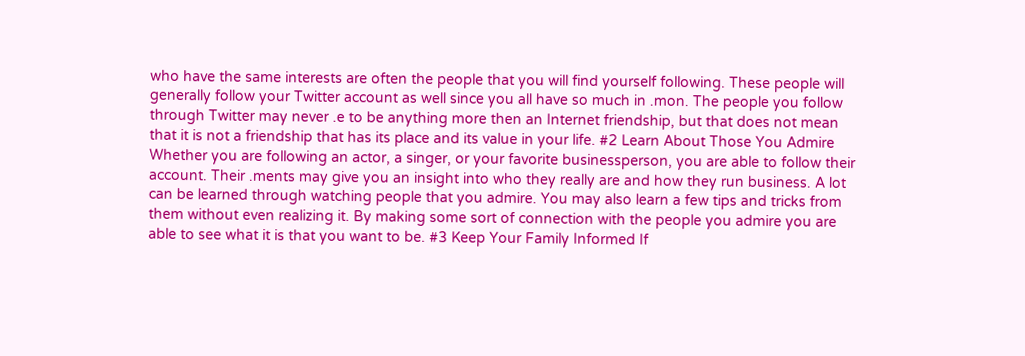who have the same interests are often the people that you will find yourself following. These people will generally follow your Twitter account as well since you all have so much in .mon. The people you follow through Twitter may never .e to be anything more then an Internet friendship, but that does not mean that it is not a friendship that has its place and its value in your life. #2 Learn About Those You Admire Whether you are following an actor, a singer, or your favorite businessperson, you are able to follow their account. Their .ments may give you an insight into who they really are and how they run business. A lot can be learned through watching people that you admire. You may also learn a few tips and tricks from them without even realizing it. By making some sort of connection with the people you admire you are able to see what it is that you want to be. #3 Keep Your Family Informed If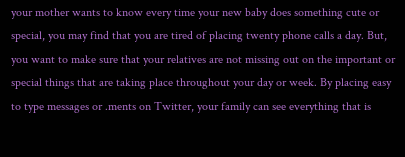your mother wants to know every time your new baby does something cute or special, you may find that you are tired of placing twenty phone calls a day. But, you want to make sure that your relatives are not missing out on the important or special things that are taking place throughout your day or week. By placing easy to type messages or .ments on Twitter, your family can see everything that is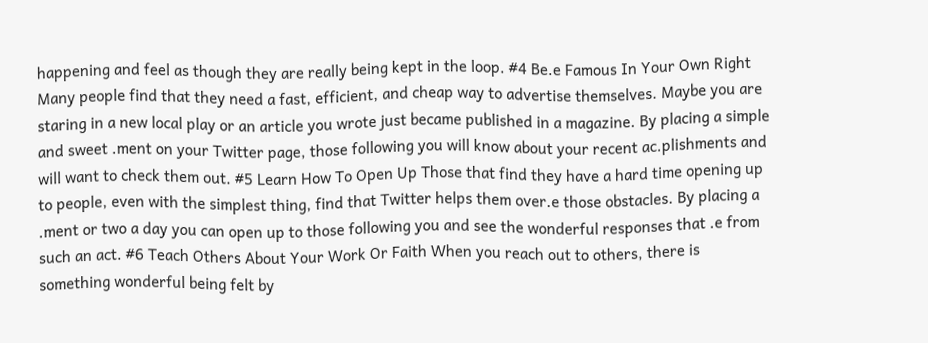happening and feel as though they are really being kept in the loop. #4 Be.e Famous In Your Own Right Many people find that they need a fast, efficient, and cheap way to advertise themselves. Maybe you are staring in a new local play or an article you wrote just became published in a magazine. By placing a simple and sweet .ment on your Twitter page, those following you will know about your recent ac.plishments and will want to check them out. #5 Learn How To Open Up Those that find they have a hard time opening up to people, even with the simplest thing, find that Twitter helps them over.e those obstacles. By placing a .ment or two a day you can open up to those following you and see the wonderful responses that .e from such an act. #6 Teach Others About Your Work Or Faith When you reach out to others, there is something wonderful being felt by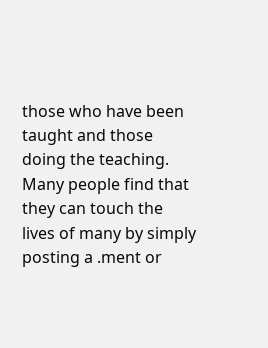those who have been taught and those doing the teaching. Many people find that they can touch the lives of many by simply posting a .ment or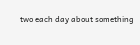two each day about something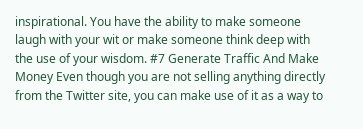inspirational. You have the ability to make someone laugh with your wit or make someone think deep with the use of your wisdom. #7 Generate Traffic And Make Money Even though you are not selling anything directly from the Twitter site, you can make use of it as a way to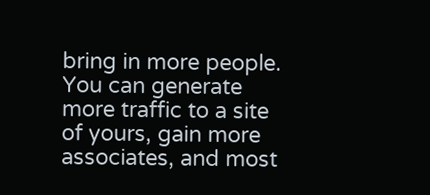bring in more people. You can generate more traffic to a site of yours, gain more associates, and most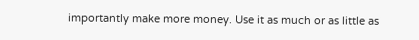importantly make more money. Use it as much or as little as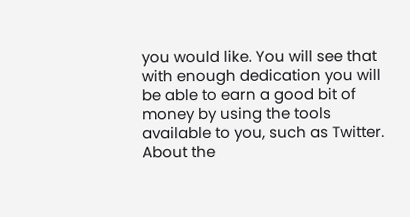you would like. You will see that with enough dedication you will be able to earn a good bit of money by using the tools available to you, such as Twitter. About the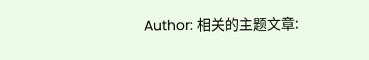Author: 相关的主题文章: